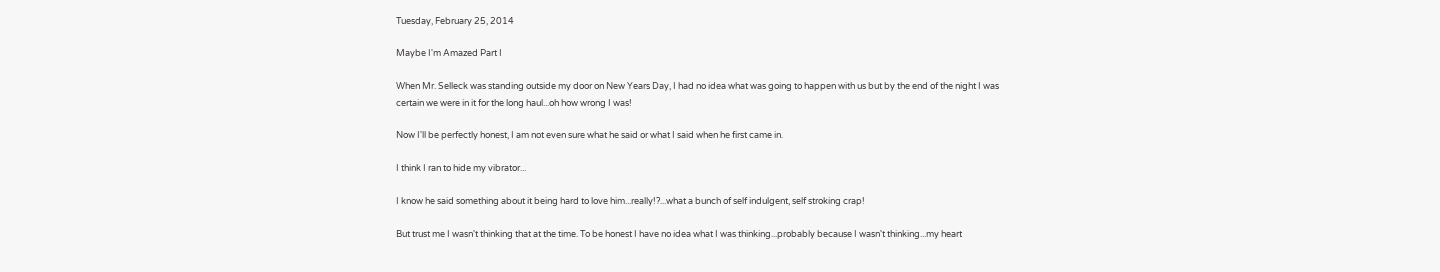Tuesday, February 25, 2014

Maybe I'm Amazed Part I

When Mr. Selleck was standing outside my door on New Years Day, I had no idea what was going to happen with us but by the end of the night I was certain we were in it for the long haul...oh how wrong I was!

Now I'll be perfectly honest, I am not even sure what he said or what I said when he first came in.

I think I ran to hide my vibrator...

I know he said something about it being hard to love him...really!?...what a bunch of self indulgent, self stroking crap!

But trust me I wasn't thinking that at the time. To be honest I have no idea what I was thinking...probably because I wasn't thinking...my heart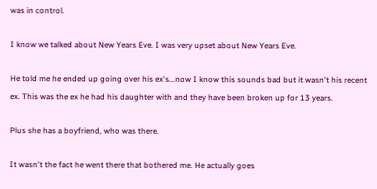was in control.

I know we talked about New Years Eve. I was very upset about New Years Eve.

He told me he ended up going over his ex's...now I know this sounds bad but it wasn't his recent ex. This was the ex he had his daughter with and they have been broken up for 13 years.

Plus she has a boyfriend, who was there.

It wasn't the fact he went there that bothered me. He actually goes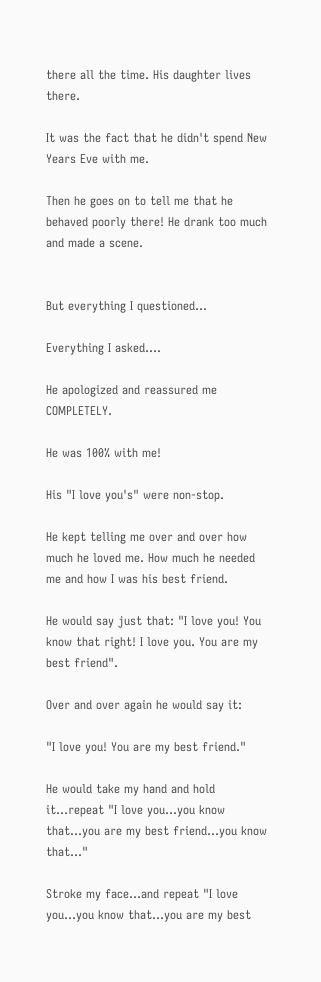there all the time. His daughter lives there.

It was the fact that he didn't spend New Years Eve with me.

Then he goes on to tell me that he behaved poorly there! He drank too much and made a scene.


But everything I questioned...

Everything I asked....

He apologized and reassured me COMPLETELY.

He was 100% with me!

His "I love you's" were non-stop.

He kept telling me over and over how much he loved me. How much he needed me and how I was his best friend.

He would say just that: "I love you! You know that right! I love you. You are my best friend".

Over and over again he would say it:

"I love you! You are my best friend."

He would take my hand and hold it...repeat "I love you...you know that...you are my best friend...you know that..."

Stroke my face...and repeat "I love you...you know that...you are my best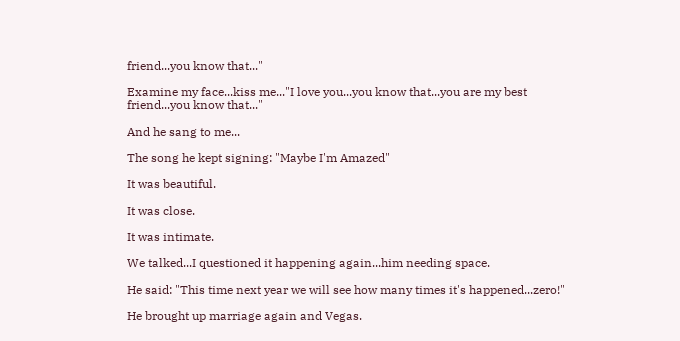friend...you know that..."

Examine my face...kiss me..."I love you...you know that...you are my best friend...you know that..."

And he sang to me...

The song he kept signing: "Maybe I'm Amazed"

It was beautiful.

It was close.

It was intimate.

We talked...I questioned it happening again...him needing space.

He said: "This time next year we will see how many times it's happened...zero!"

He brought up marriage again and Vegas.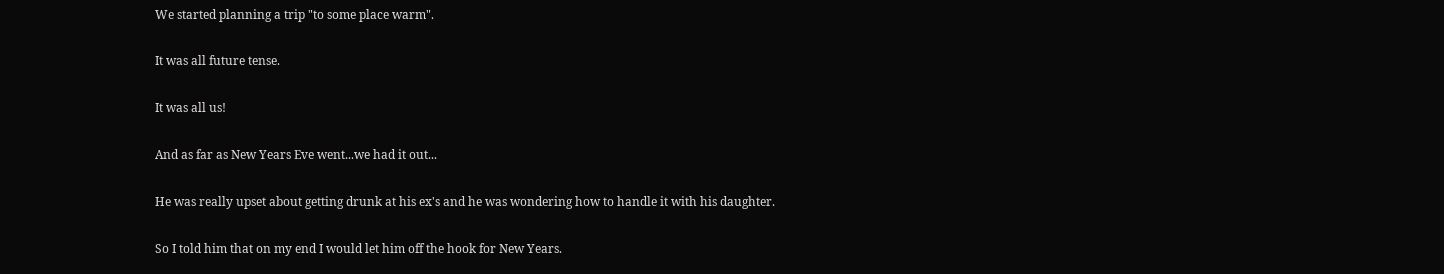We started planning a trip "to some place warm".

It was all future tense.

It was all us!

And as far as New Years Eve went...we had it out...

He was really upset about getting drunk at his ex's and he was wondering how to handle it with his daughter.

So I told him that on my end I would let him off the hook for New Years.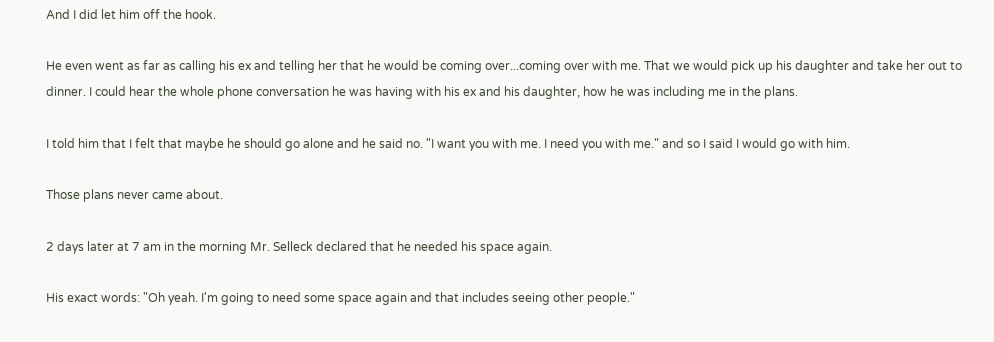And I did let him off the hook.

He even went as far as calling his ex and telling her that he would be coming over...coming over with me. That we would pick up his daughter and take her out to dinner. I could hear the whole phone conversation he was having with his ex and his daughter, how he was including me in the plans.

I told him that I felt that maybe he should go alone and he said no. "I want you with me. I need you with me." and so I said I would go with him.

Those plans never came about.

2 days later at 7 am in the morning Mr. Selleck declared that he needed his space again.

His exact words: "Oh yeah. I'm going to need some space again and that includes seeing other people."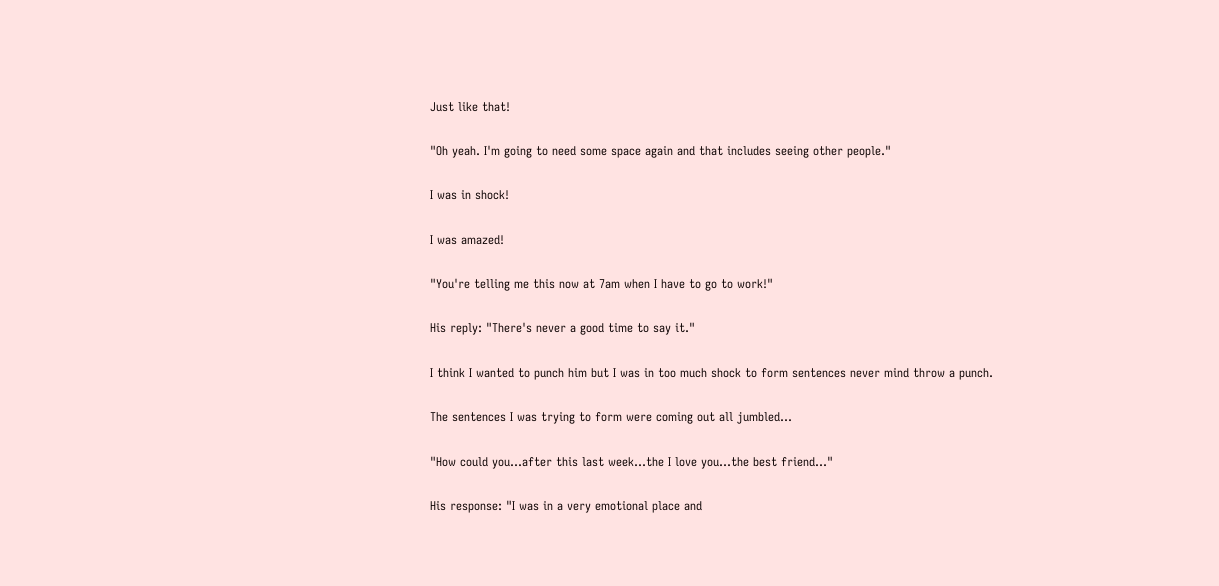Just like that!

"Oh yeah. I'm going to need some space again and that includes seeing other people."

I was in shock!

I was amazed!

"You're telling me this now at 7am when I have to go to work!"

His reply: "There's never a good time to say it."

I think I wanted to punch him but I was in too much shock to form sentences never mind throw a punch.

The sentences I was trying to form were coming out all jumbled...

"How could you...after this last week...the I love you...the best friend..."

His response: "I was in a very emotional place and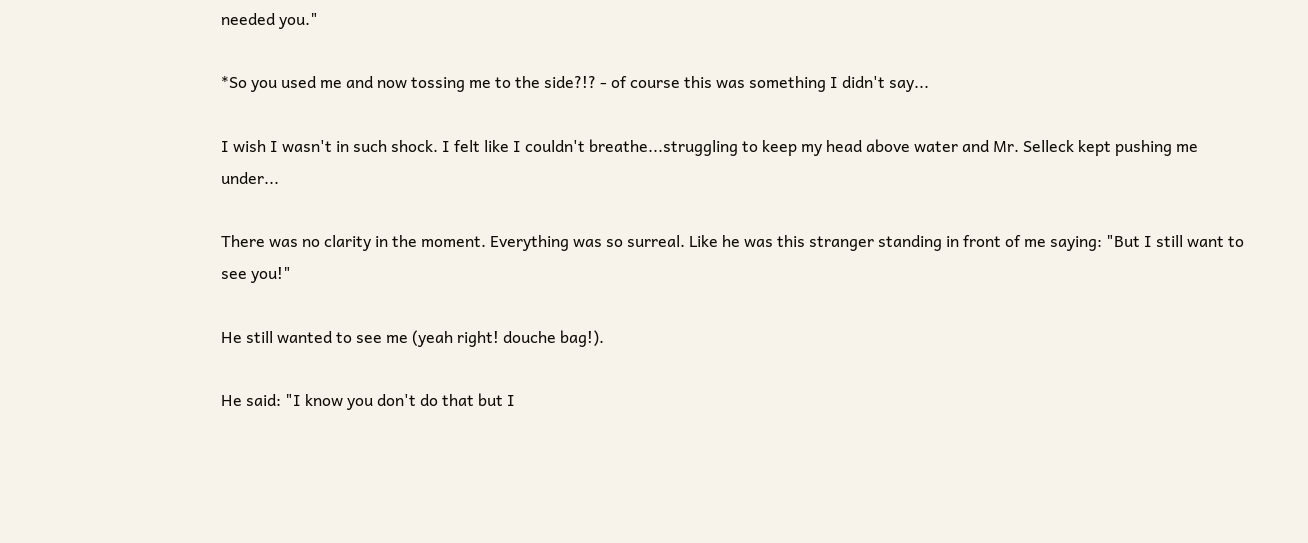needed you."

*So you used me and now tossing me to the side?!? - of course this was something I didn't say...

I wish I wasn't in such shock. I felt like I couldn't breathe...struggling to keep my head above water and Mr. Selleck kept pushing me under...

There was no clarity in the moment. Everything was so surreal. Like he was this stranger standing in front of me saying: "But I still want to see you!"

He still wanted to see me (yeah right! douche bag!).

He said: "I know you don't do that but I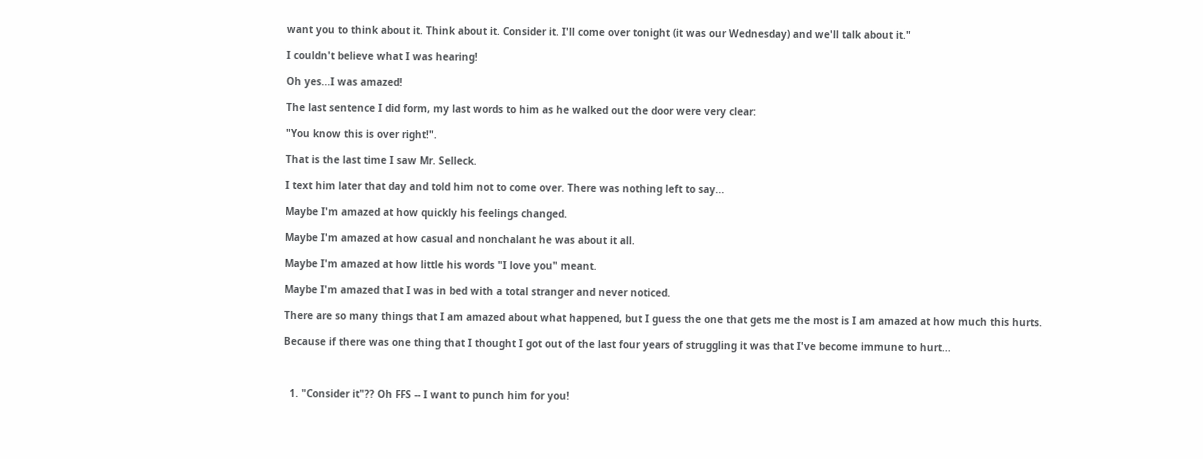want you to think about it. Think about it. Consider it. I'll come over tonight (it was our Wednesday) and we'll talk about it."

I couldn't believe what I was hearing!

Oh yes...I was amazed!

The last sentence I did form, my last words to him as he walked out the door were very clear:

"You know this is over right!".

That is the last time I saw Mr. Selleck.

I text him later that day and told him not to come over. There was nothing left to say...

Maybe I'm amazed at how quickly his feelings changed.

Maybe I'm amazed at how casual and nonchalant he was about it all.

Maybe I'm amazed at how little his words "I love you" meant.

Maybe I'm amazed that I was in bed with a total stranger and never noticed.

There are so many things that I am amazed about what happened, but I guess the one that gets me the most is I am amazed at how much this hurts.

Because if there was one thing that I thought I got out of the last four years of struggling it was that I've become immune to hurt...



  1. "Consider it"?? Oh FFS -- I want to punch him for you!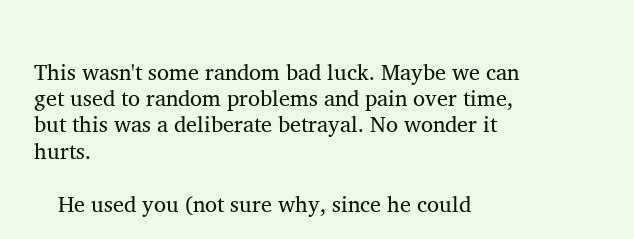This wasn't some random bad luck. Maybe we can get used to random problems and pain over time, but this was a deliberate betrayal. No wonder it hurts.

    He used you (not sure why, since he could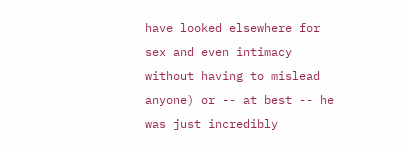have looked elsewhere for sex and even intimacy without having to mislead anyone) or -- at best -- he was just incredibly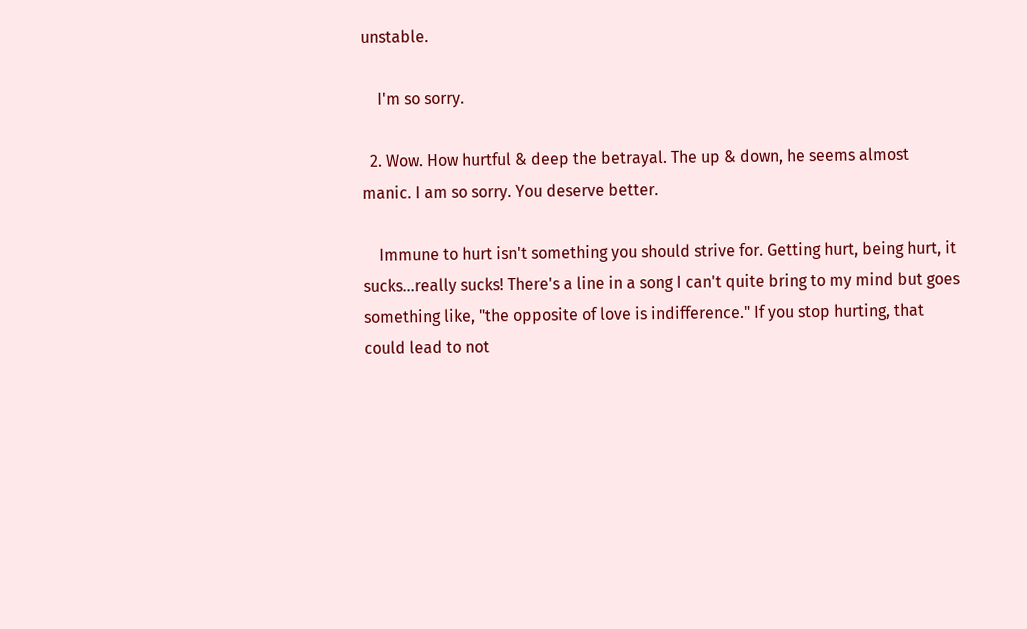unstable.

    I'm so sorry.

  2. Wow. How hurtful & deep the betrayal. The up & down, he seems almost manic. I am so sorry. You deserve better.

    Immune to hurt isn't something you should strive for. Getting hurt, being hurt, it sucks...really sucks! There's a line in a song I can't quite bring to my mind but goes something like, "the opposite of love is indifference." If you stop hurting, that could lead to not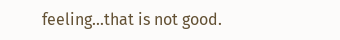feeling...that is not good.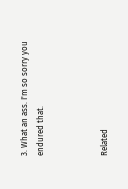3. What an ass. I'm so sorry you endured that.



Related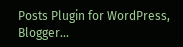Posts Plugin for WordPress, Blogger...